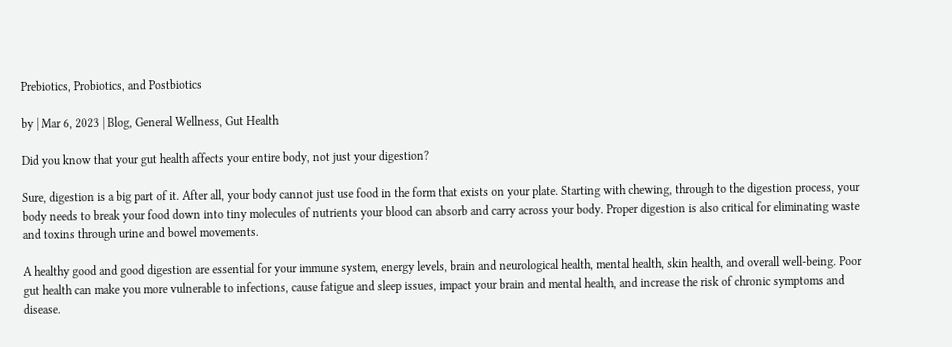Prebiotics, Probiotics, and Postbiotics

by | Mar 6, 2023 | Blog, General Wellness, Gut Health

Did you know that your gut health affects your entire body, not just your digestion?

Sure, digestion is a big part of it. After all, your body cannot just use food in the form that exists on your plate. Starting with chewing, through to the digestion process, your body needs to break your food down into tiny molecules of nutrients your blood can absorb and carry across your body. Proper digestion is also critical for eliminating waste and toxins through urine and bowel movements.

A healthy good and good digestion are essential for your immune system, energy levels, brain and neurological health, mental health, skin health, and overall well-being. Poor gut health can make you more vulnerable to infections, cause fatigue and sleep issues, impact your brain and mental health, and increase the risk of chronic symptoms and disease.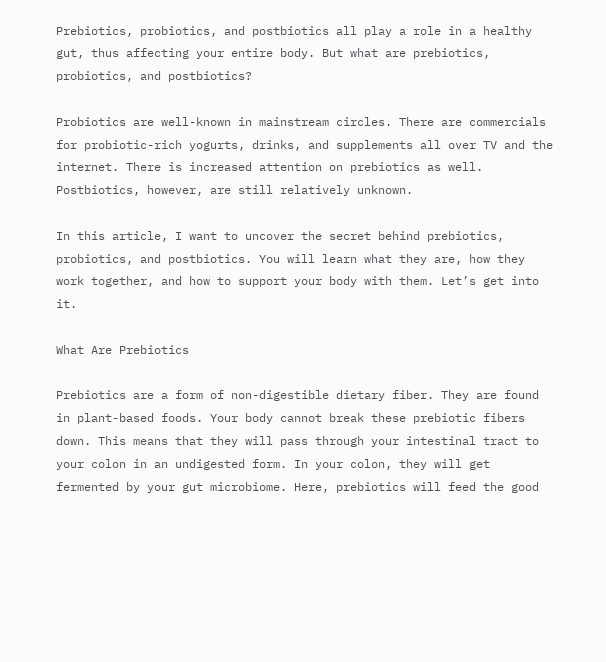Prebiotics, probiotics, and postbiotics all play a role in a healthy gut, thus affecting your entire body. But what are prebiotics, probiotics, and postbiotics?

Probiotics are well-known in mainstream circles. There are commercials for probiotic-rich yogurts, drinks, and supplements all over TV and the internet. There is increased attention on prebiotics as well. Postbiotics, however, are still relatively unknown.

In this article, I want to uncover the secret behind prebiotics, probiotics, and postbiotics. You will learn what they are, how they work together, and how to support your body with them. Let’s get into it.

What Are Prebiotics

Prebiotics are a form of non-digestible dietary fiber. They are found in plant-based foods. Your body cannot break these prebiotic fibers down. This means that they will pass through your intestinal tract to your colon in an undigested form. In your colon, they will get fermented by your gut microbiome. Here, prebiotics will feed the good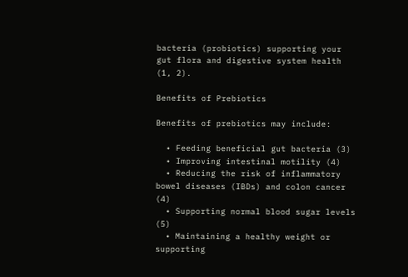bacteria (probiotics) supporting your gut flora and digestive system health (1, 2).

Benefits of Prebiotics

Benefits of prebiotics may include:

  • Feeding beneficial gut bacteria (3)
  • Improving intestinal motility (4)
  • Reducing the risk of inflammatory bowel diseases (IBDs) and colon cancer (4)
  • Supporting normal blood sugar levels (5)
  • Maintaining a healthy weight or supporting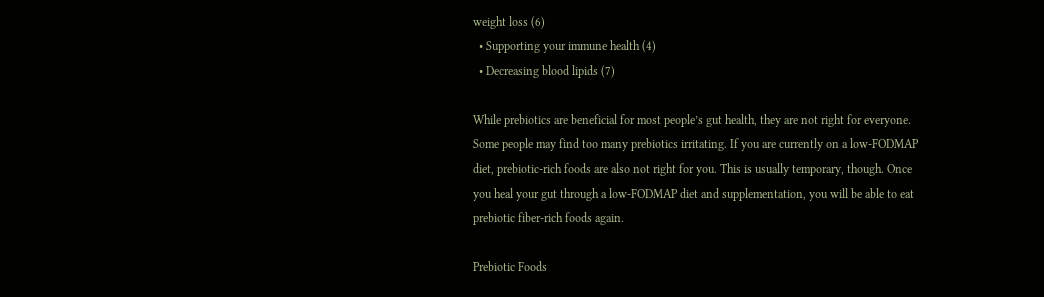weight loss (6)
  • Supporting your immune health (4)
  • Decreasing blood lipids (7)

While prebiotics are beneficial for most people’s gut health, they are not right for everyone. Some people may find too many prebiotics irritating. If you are currently on a low-FODMAP diet, prebiotic-rich foods are also not right for you. This is usually temporary, though. Once you heal your gut through a low-FODMAP diet and supplementation, you will be able to eat prebiotic fiber-rich foods again.

Prebiotic Foods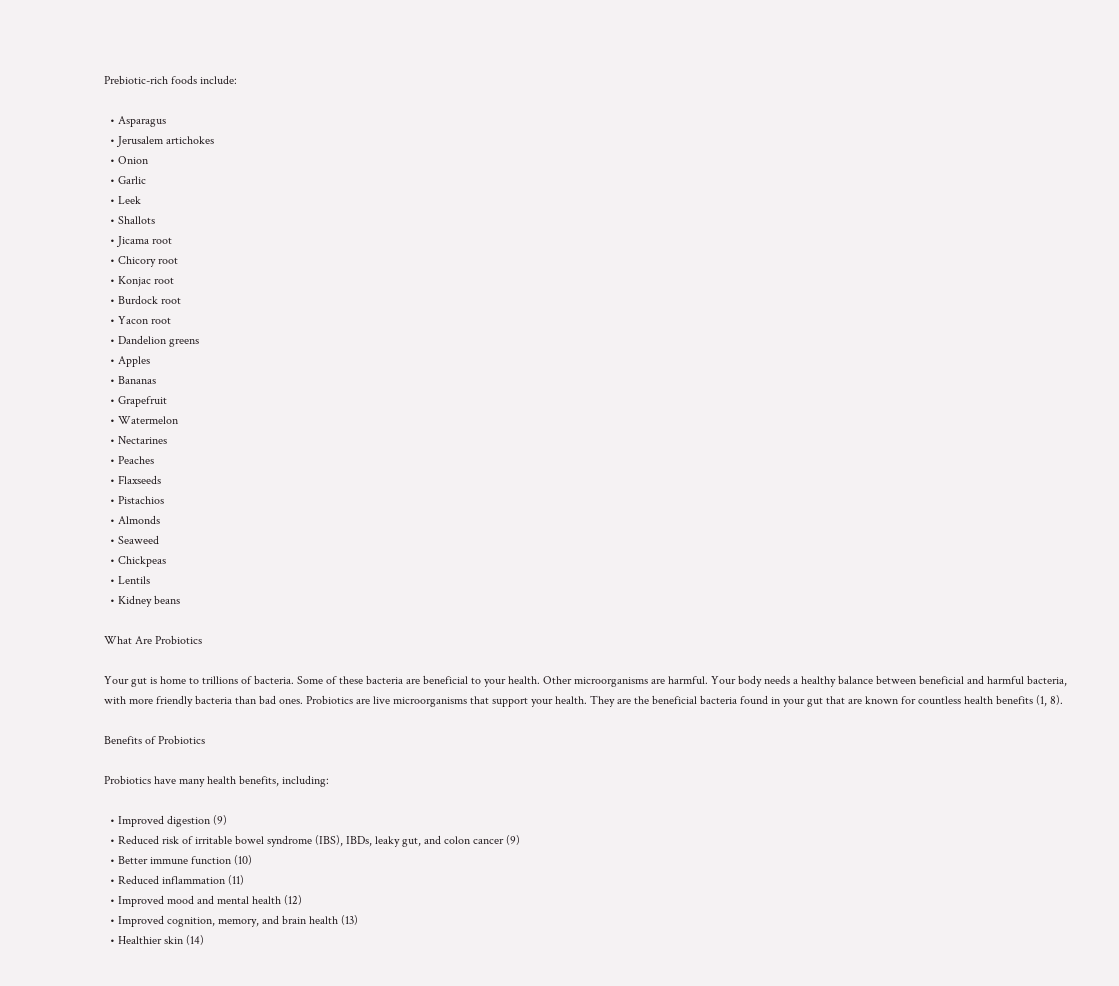Prebiotic-rich foods include:

  • Asparagus
  • Jerusalem artichokes
  • Onion
  • Garlic
  • Leek
  • Shallots
  • Jicama root
  • Chicory root
  • Konjac root
  • Burdock root
  • Yacon root
  • Dandelion greens
  • Apples
  • Bananas
  • Grapefruit
  • Watermelon
  • Nectarines
  • Peaches
  • Flaxseeds
  • Pistachios
  • Almonds
  • Seaweed
  • Chickpeas
  • Lentils
  • Kidney beans

What Are Probiotics

Your gut is home to trillions of bacteria. Some of these bacteria are beneficial to your health. Other microorganisms are harmful. Your body needs a healthy balance between beneficial and harmful bacteria, with more friendly bacteria than bad ones. Probiotics are live microorganisms that support your health. They are the beneficial bacteria found in your gut that are known for countless health benefits (1, 8).

Benefits of Probiotics

Probiotics have many health benefits, including:

  • Improved digestion (9)
  • Reduced risk of irritable bowel syndrome (IBS), IBDs, leaky gut, and colon cancer (9)
  • Better immune function (10)
  • Reduced inflammation (11)
  • Improved mood and mental health (12)
  • Improved cognition, memory, and brain health (13)
  • Healthier skin (14)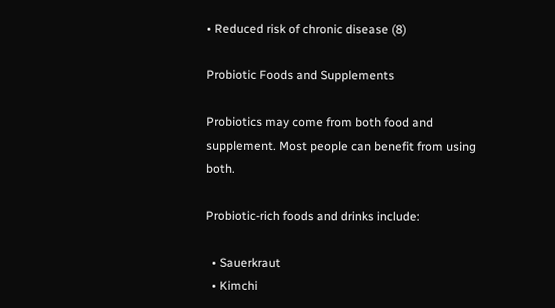• Reduced risk of chronic disease (8)

Probiotic Foods and Supplements

Probiotics may come from both food and supplement. Most people can benefit from using both.

Probiotic-rich foods and drinks include:

  • Sauerkraut
  • Kimchi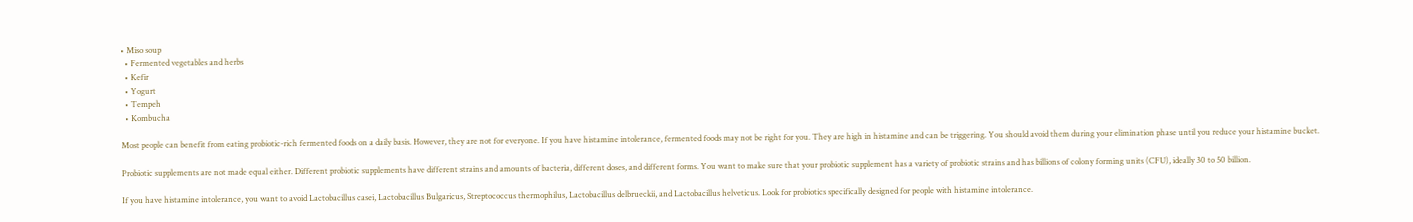• Miso soup
  • Fermented vegetables and herbs
  • Kefir
  • Yogurt
  • Tempeh
  • Kombucha

Most people can benefit from eating probiotic-rich fermented foods on a daily basis. However, they are not for everyone. If you have histamine intolerance, fermented foods may not be right for you. They are high in histamine and can be triggering. You should avoid them during your elimination phase until you reduce your histamine bucket.

Probiotic supplements are not made equal either. Different probiotic supplements have different strains and amounts of bacteria, different doses, and different forms. You want to make sure that your probiotic supplement has a variety of probiotic strains and has billions of colony forming units (CFU), ideally 30 to 50 billion.

If you have histamine intolerance, you want to avoid Lactobacillus casei, Lactobacillus Bulgaricus, Streptococcus thermophilus, Lactobacillus delbrueckii, and Lactobacillus helveticus. Look for probiotics specifically designed for people with histamine intolerance.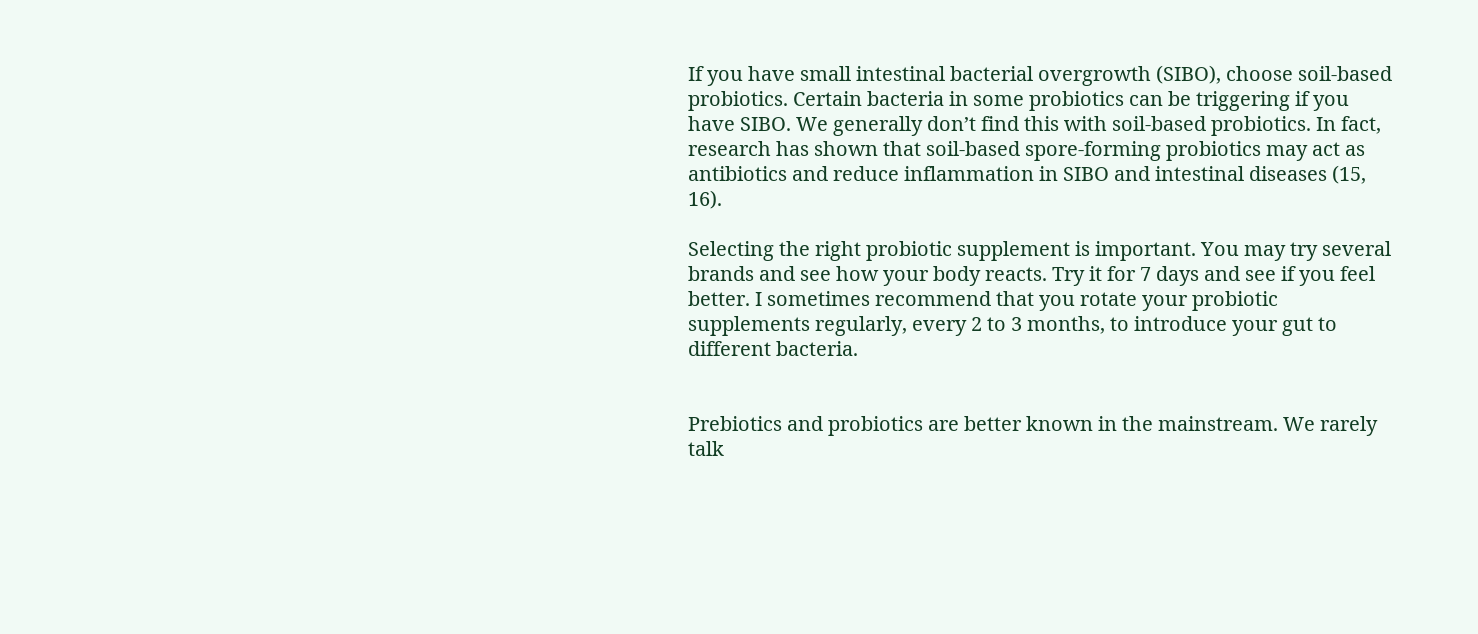If you have small intestinal bacterial overgrowth (SIBO), choose soil-based probiotics. Certain bacteria in some probiotics can be triggering if you have SIBO. We generally don’t find this with soil-based probiotics. In fact, research has shown that soil-based spore-forming probiotics may act as antibiotics and reduce inflammation in SIBO and intestinal diseases (15, 16).

Selecting the right probiotic supplement is important. You may try several brands and see how your body reacts. Try it for 7 days and see if you feel better. I sometimes recommend that you rotate your probiotic supplements regularly, every 2 to 3 months, to introduce your gut to different bacteria.


Prebiotics and probiotics are better known in the mainstream. We rarely talk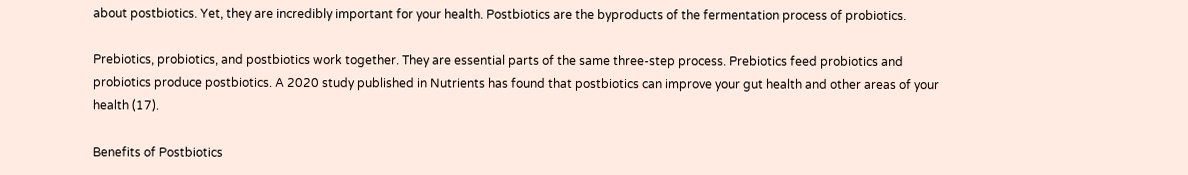about postbiotics. Yet, they are incredibly important for your health. Postbiotics are the byproducts of the fermentation process of probiotics.

Prebiotics, probiotics, and postbiotics work together. They are essential parts of the same three-step process. Prebiotics feed probiotics and probiotics produce postbiotics. A 2020 study published in Nutrients has found that postbiotics can improve your gut health and other areas of your health (17).

Benefits of Postbiotics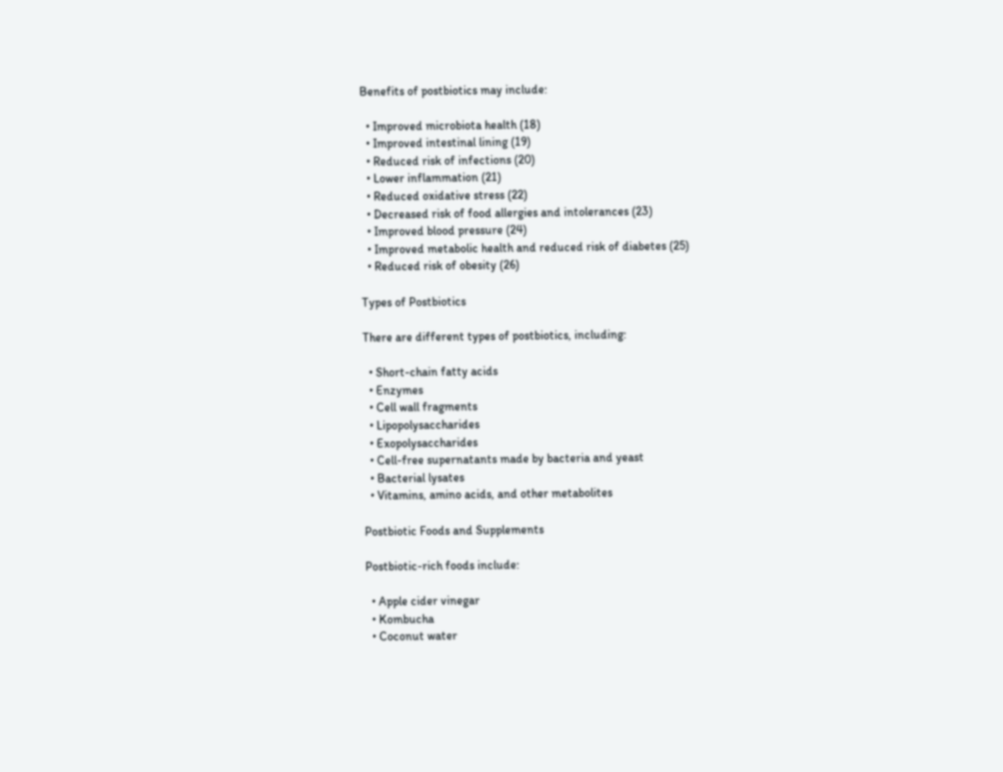Benefits of postbiotics may include:

  • Improved microbiota health (18)
  • Improved intestinal lining (19)
  • Reduced risk of infections (20)
  • Lower inflammation (21)
  • Reduced oxidative stress (22)
  • Decreased risk of food allergies and intolerances (23)
  • Improved blood pressure (24)
  • Improved metabolic health and reduced risk of diabetes (25)
  • Reduced risk of obesity (26)

Types of Postbiotics

There are different types of postbiotics, including:

  • Short-chain fatty acids
  • Enzymes
  • Cell wall fragments
  • Lipopolysaccharides
  • Exopolysaccharides
  • Cell-free supernatants made by bacteria and yeast
  • Bacterial lysates
  • Vitamins, amino acids, and other metabolites

Postbiotic Foods and Supplements

Postbiotic-rich foods include:

  • Apple cider vinegar
  • Kombucha
  • Coconut water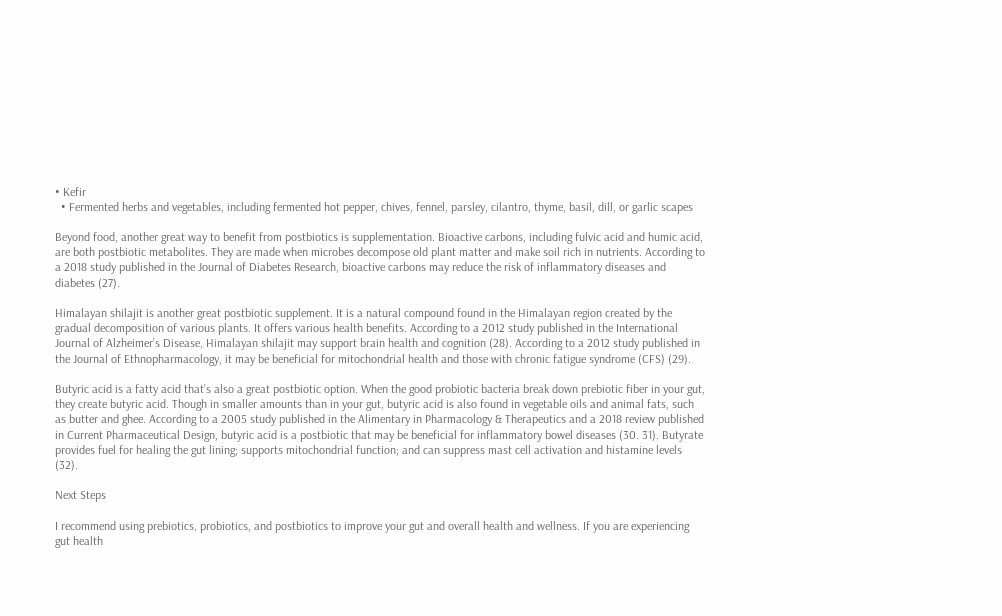• Kefir
  • Fermented herbs and vegetables, including fermented hot pepper, chives, fennel, parsley, cilantro, thyme, basil, dill, or garlic scapes

Beyond food, another great way to benefit from postbiotics is supplementation. Bioactive carbons, including fulvic acid and humic acid, are both postbiotic metabolites. They are made when microbes decompose old plant matter and make soil rich in nutrients. According to a 2018 study published in the Journal of Diabetes Research, bioactive carbons may reduce the risk of inflammatory diseases and diabetes (27).

Himalayan shilajit is another great postbiotic supplement. It is a natural compound found in the Himalayan region created by the gradual decomposition of various plants. It offers various health benefits. According to a 2012 study published in the International Journal of Alzheimer’s Disease, Himalayan shilajit may support brain health and cognition (28). According to a 2012 study published in the Journal of Ethnopharmacology, it may be beneficial for mitochondrial health and those with chronic fatigue syndrome (CFS) (29).

Butyric acid is a fatty acid that’s also a great postbiotic option. When the good probiotic bacteria break down prebiotic fiber in your gut, they create butyric acid. Though in smaller amounts than in your gut, butyric acid is also found in vegetable oils and animal fats, such as butter and ghee. According to a 2005 study published in the Alimentary in Pharmacology & Therapeutics and a 2018 review published in Current Pharmaceutical Design, butyric acid is a postbiotic that may be beneficial for inflammatory bowel diseases (30. 31). Butyrate provides fuel for healing the gut lining; supports mitochondrial function; and can suppress mast cell activation and histamine levels (32).

Next Steps

I recommend using prebiotics, probiotics, and postbiotics to improve your gut and overall health and wellness. If you are experiencing gut health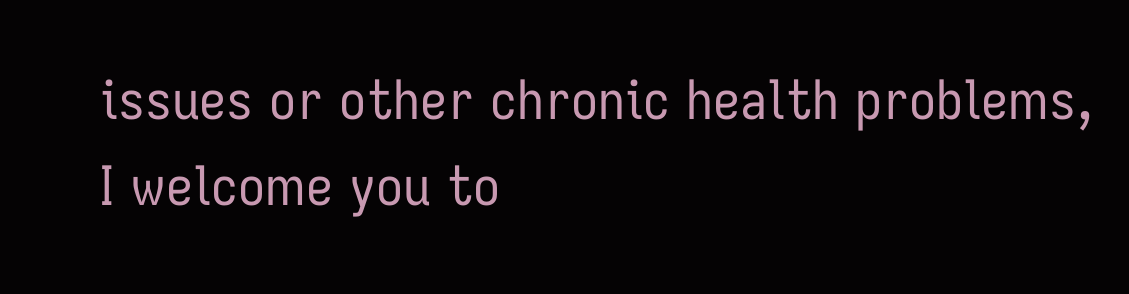issues or other chronic health problems, I welcome you to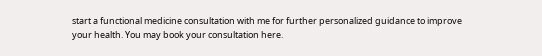start a functional medicine consultation with me for further personalized guidance to improve your health. You may book your consultation here.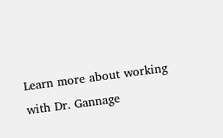Learn more about working with Dr. Gannage